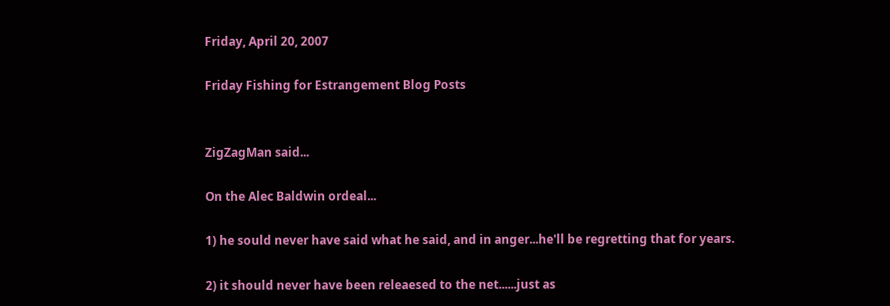Friday, April 20, 2007

Friday Fishing for Estrangement Blog Posts


ZigZagMan said...

On the Alec Baldwin ordeal...

1) he sould never have said what he said, and in anger...he'll be regretting that for years.

2) it should never have been releaesed to the net......just as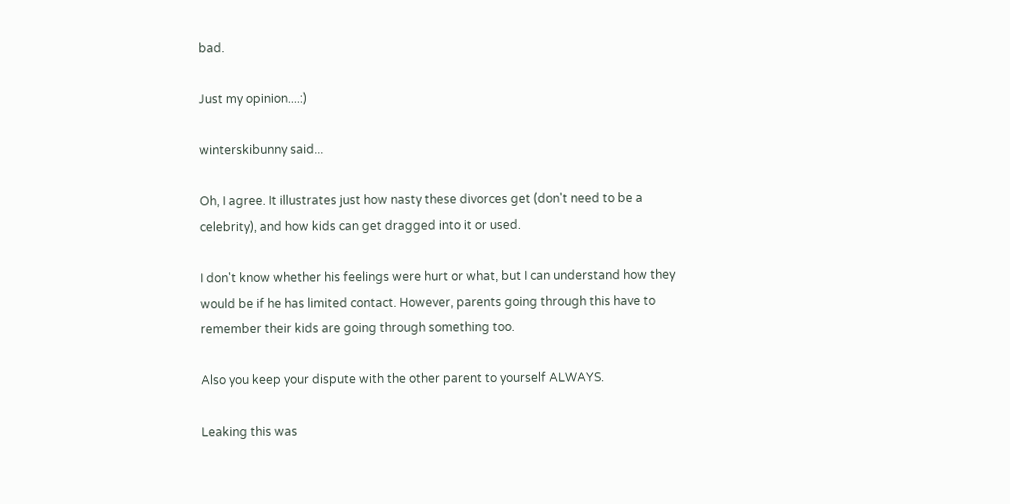bad.

Just my opinion....:)

winterskibunny said...

Oh, I agree. It illustrates just how nasty these divorces get (don't need to be a celebrity), and how kids can get dragged into it or used.

I don't know whether his feelings were hurt or what, but I can understand how they would be if he has limited contact. However, parents going through this have to remember their kids are going through something too.

Also you keep your dispute with the other parent to yourself ALWAYS.

Leaking this was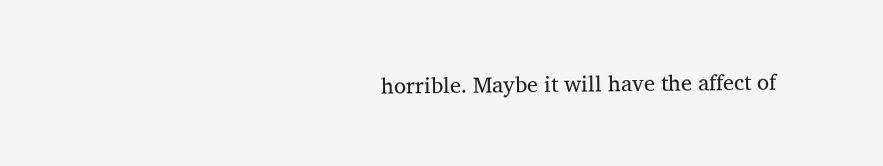horrible. Maybe it will have the affect of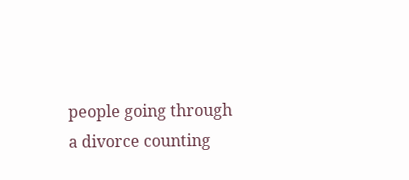people going through a divorce counting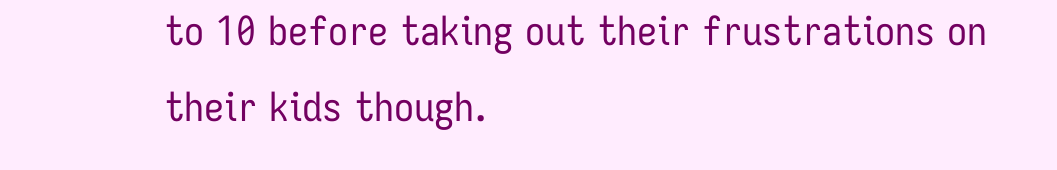to 10 before taking out their frustrations on their kids though.